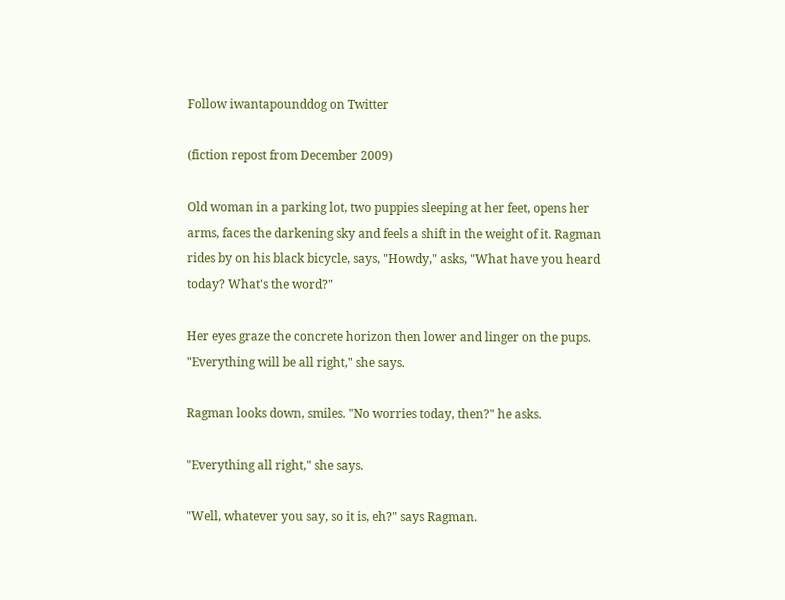Follow iwantapounddog on Twitter

(fiction repost from December 2009)

Old woman in a parking lot, two puppies sleeping at her feet, opens her arms, faces the darkening sky and feels a shift in the weight of it. Ragman rides by on his black bicycle, says, "Howdy," asks, "What have you heard today? What's the word?"

Her eyes graze the concrete horizon then lower and linger on the pups. "Everything will be all right," she says.

Ragman looks down, smiles. "No worries today, then?" he asks.

"Everything all right," she says.

"Well, whatever you say, so it is, eh?" says Ragman.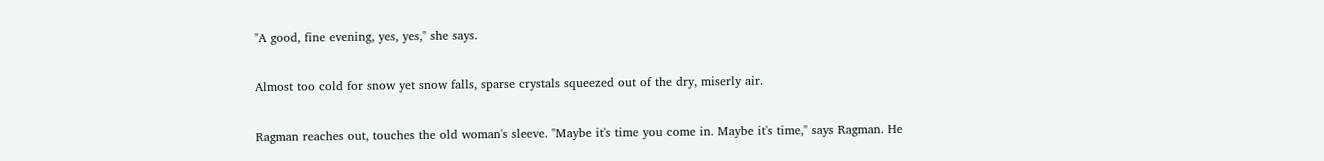"A good, fine evening, yes, yes," she says.

Almost too cold for snow yet snow falls, sparse crystals squeezed out of the dry, miserly air.

Ragman reaches out, touches the old woman's sleeve. "Maybe it's time you come in. Maybe it's time," says Ragman. He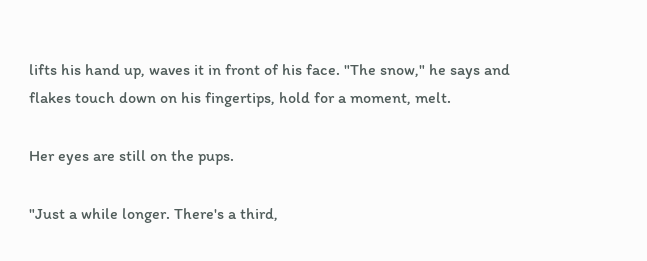lifts his hand up, waves it in front of his face. "The snow," he says and flakes touch down on his fingertips, hold for a moment, melt.

Her eyes are still on the pups.

"Just a while longer. There's a third,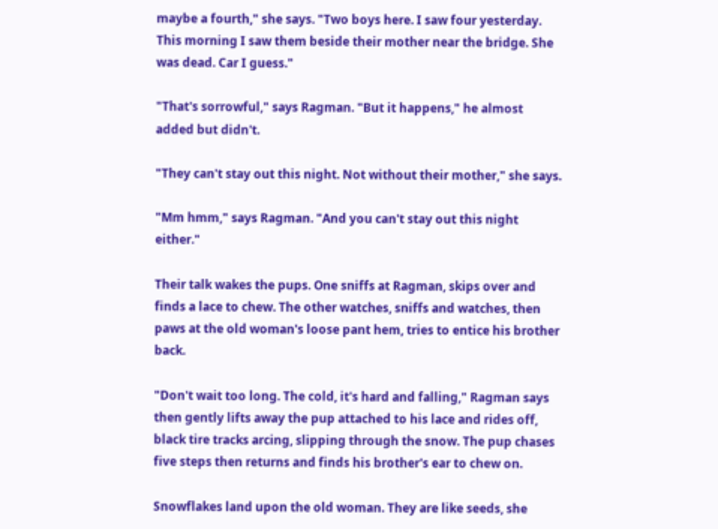maybe a fourth," she says. "Two boys here. I saw four yesterday. This morning I saw them beside their mother near the bridge. She was dead. Car I guess."

"That's sorrowful," says Ragman. "But it happens," he almost added but didn't.

"They can't stay out this night. Not without their mother," she says.

"Mm hmm," says Ragman. "And you can't stay out this night either."

Their talk wakes the pups. One sniffs at Ragman, skips over and finds a lace to chew. The other watches, sniffs and watches, then paws at the old woman's loose pant hem, tries to entice his brother back.

"Don't wait too long. The cold, it's hard and falling," Ragman says then gently lifts away the pup attached to his lace and rides off, black tire tracks arcing, slipping through the snow. The pup chases five steps then returns and finds his brother's ear to chew on.

Snowflakes land upon the old woman. They are like seeds, she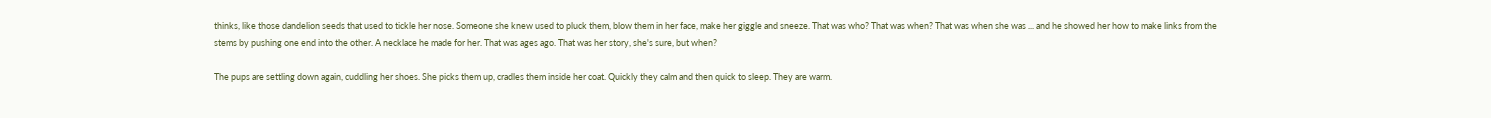thinks, like those dandelion seeds that used to tickle her nose. Someone she knew used to pluck them, blow them in her face, make her giggle and sneeze. That was who? That was when? That was when she was ... and he showed her how to make links from the stems by pushing one end into the other. A necklace he made for her. That was ages ago. That was her story, she's sure, but when?

The pups are settling down again, cuddling her shoes. She picks them up, cradles them inside her coat. Quickly they calm and then quick to sleep. They are warm.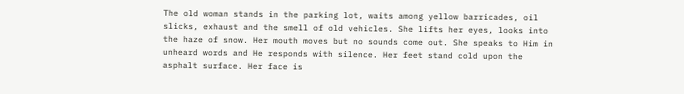The old woman stands in the parking lot, waits among yellow barricades, oil slicks, exhaust and the smell of old vehicles. She lifts her eyes, looks into the haze of snow. Her mouth moves but no sounds come out. She speaks to Him in unheard words and He responds with silence. Her feet stand cold upon the asphalt surface. Her face is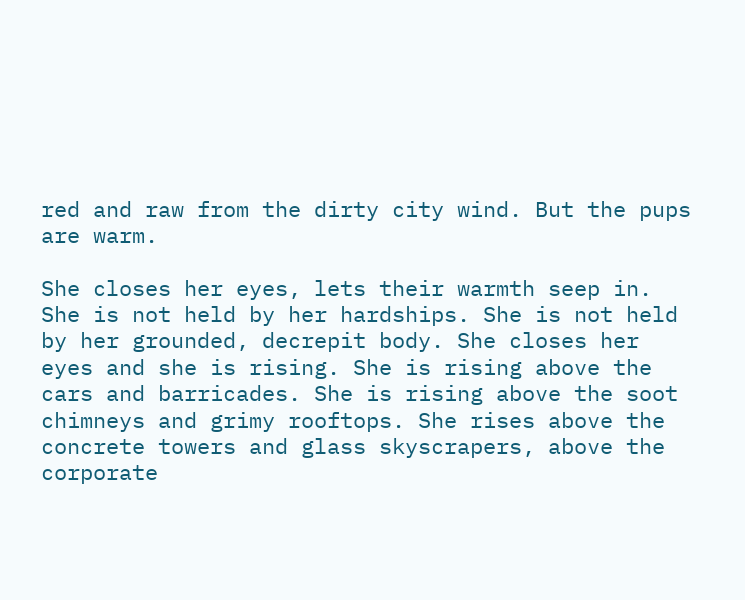red and raw from the dirty city wind. But the pups are warm.

She closes her eyes, lets their warmth seep in. She is not held by her hardships. She is not held by her grounded, decrepit body. She closes her eyes and she is rising. She is rising above the cars and barricades. She is rising above the soot chimneys and grimy rooftops. She rises above the concrete towers and glass skyscrapers, above the corporate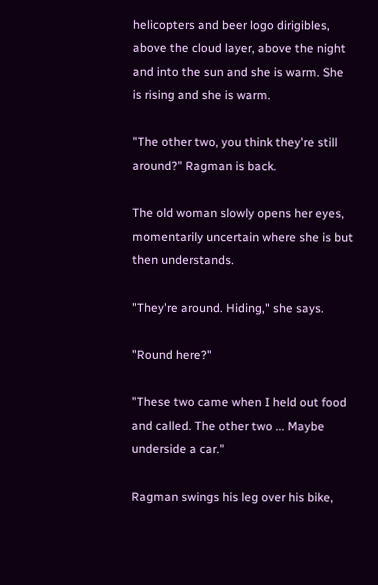helicopters and beer logo dirigibles, above the cloud layer, above the night and into the sun and she is warm. She is rising and she is warm.

"The other two, you think they're still around?" Ragman is back.

The old woman slowly opens her eyes, momentarily uncertain where she is but then understands.

"They're around. Hiding," she says.

"Round here?"

"These two came when I held out food and called. The other two ... Maybe underside a car."

Ragman swings his leg over his bike,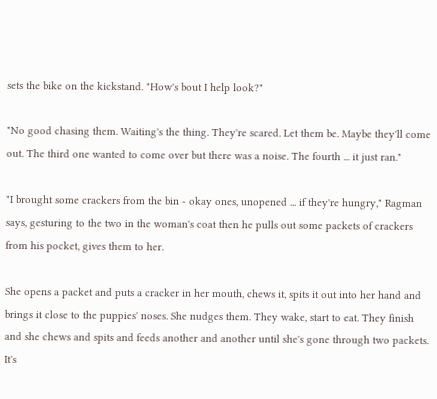sets the bike on the kickstand. "How's bout I help look?"

"No good chasing them. Waiting's the thing. They're scared. Let them be. Maybe they'll come out. The third one wanted to come over but there was a noise. The fourth ... it just ran."

"I brought some crackers from the bin - okay ones, unopened ... if they're hungry," Ragman says, gesturing to the two in the woman's coat then he pulls out some packets of crackers from his pocket, gives them to her.

She opens a packet and puts a cracker in her mouth, chews it, spits it out into her hand and brings it close to the puppies' noses. She nudges them. They wake, start to eat. They finish and she chews and spits and feeds another and another until she's gone through two packets. It's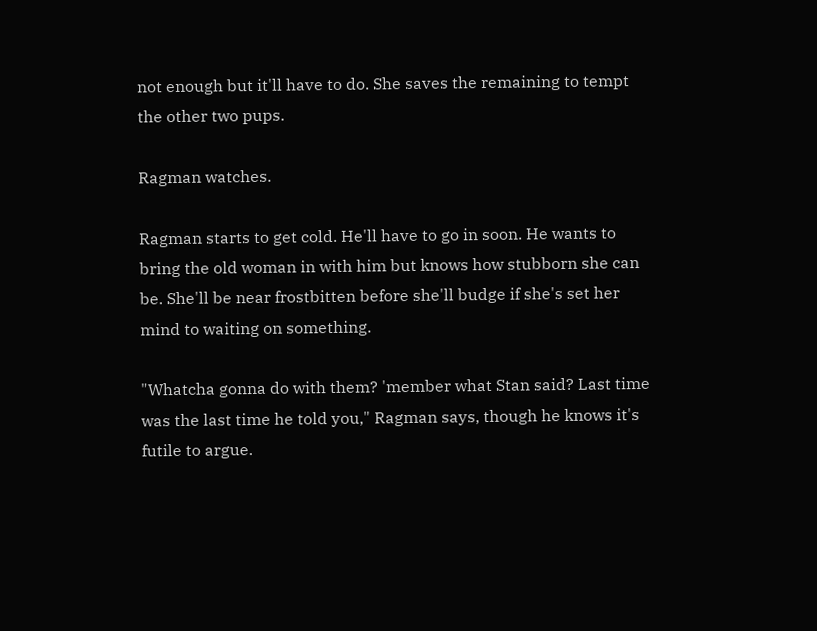not enough but it'll have to do. She saves the remaining to tempt the other two pups.

Ragman watches.

Ragman starts to get cold. He'll have to go in soon. He wants to bring the old woman in with him but knows how stubborn she can be. She'll be near frostbitten before she'll budge if she's set her mind to waiting on something.

"Whatcha gonna do with them? 'member what Stan said? Last time was the last time he told you," Ragman says, though he knows it's futile to argue.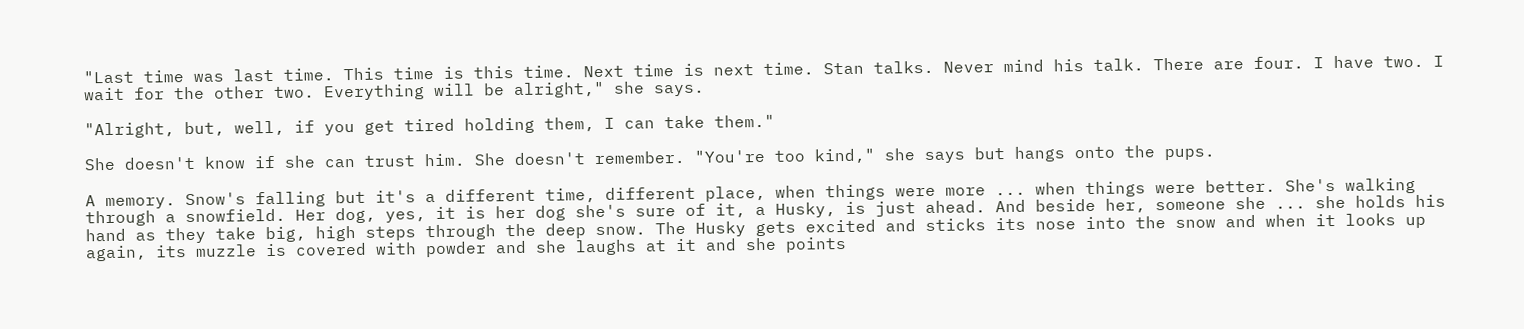"Last time was last time. This time is this time. Next time is next time. Stan talks. Never mind his talk. There are four. I have two. I wait for the other two. Everything will be alright," she says.

"Alright, but, well, if you get tired holding them, I can take them."

She doesn't know if she can trust him. She doesn't remember. "You're too kind," she says but hangs onto the pups.

A memory. Snow's falling but it's a different time, different place, when things were more ... when things were better. She's walking through a snowfield. Her dog, yes, it is her dog she's sure of it, a Husky, is just ahead. And beside her, someone she ... she holds his hand as they take big, high steps through the deep snow. The Husky gets excited and sticks its nose into the snow and when it looks up again, its muzzle is covered with powder and she laughs at it and she points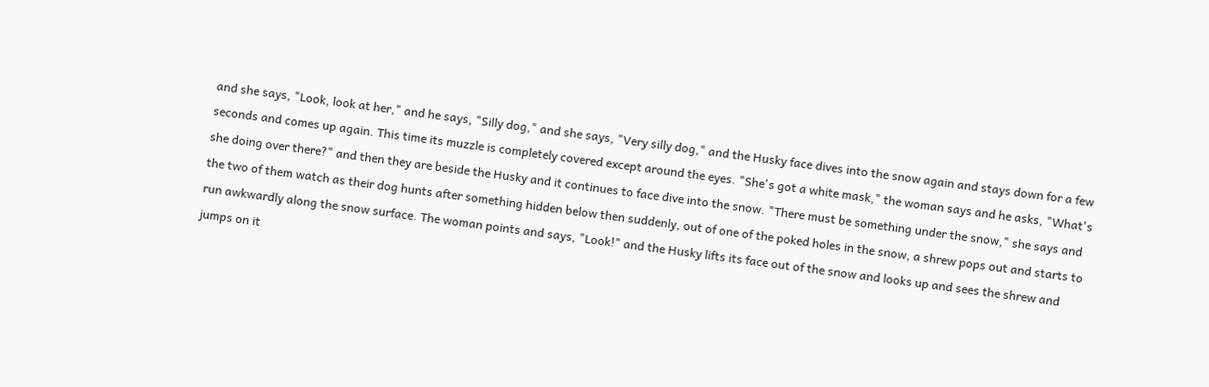and she says, "Look, look at her," and he says, "Silly dog," and she says, "Very silly dog," and the Husky face dives into the snow again and stays down for a few seconds and comes up again. This time its muzzle is completely covered except around the eyes. "She's got a white mask," the woman says and he asks, "What's she doing over there?" and then they are beside the Husky and it continues to face dive into the snow. "There must be something under the snow," she says and the two of them watch as their dog hunts after something hidden below then suddenly, out of one of the poked holes in the snow, a shrew pops out and starts to run awkwardly along the snow surface. The woman points and says, "Look!" and the Husky lifts its face out of the snow and looks up and sees the shrew and jumps on it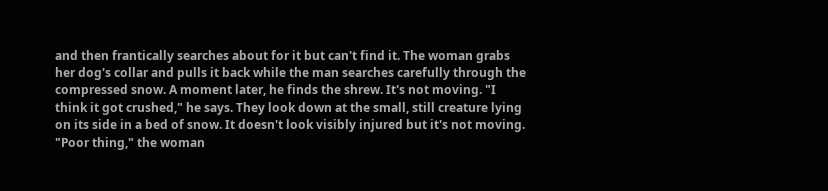and then frantically searches about for it but can't find it. The woman grabs her dog's collar and pulls it back while the man searches carefully through the compressed snow. A moment later, he finds the shrew. It's not moving. "I think it got crushed," he says. They look down at the small, still creature lying on its side in a bed of snow. It doesn't look visibly injured but it's not moving. "Poor thing," the woman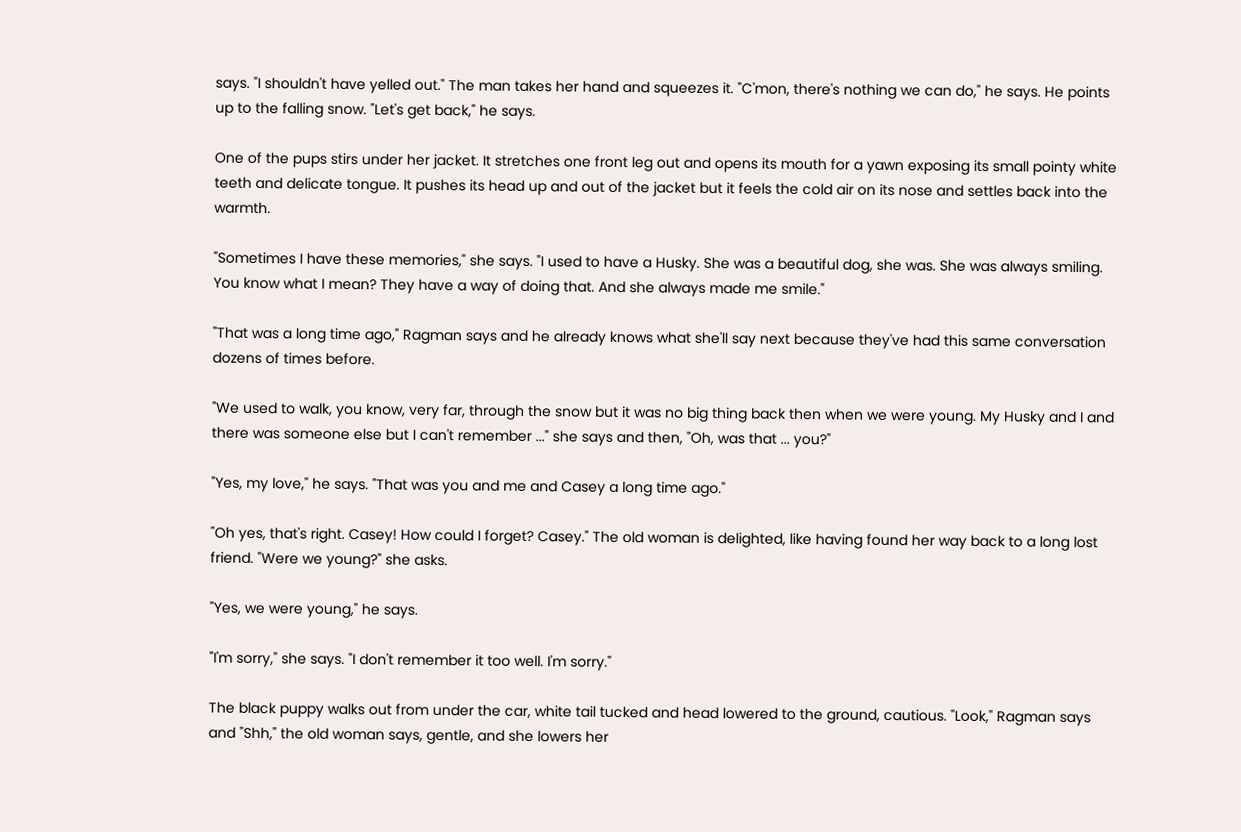says. "I shouldn't have yelled out." The man takes her hand and squeezes it. "C'mon, there's nothing we can do," he says. He points up to the falling snow. "Let's get back," he says.

One of the pups stirs under her jacket. It stretches one front leg out and opens its mouth for a yawn exposing its small pointy white teeth and delicate tongue. It pushes its head up and out of the jacket but it feels the cold air on its nose and settles back into the warmth.

"Sometimes I have these memories," she says. "I used to have a Husky. She was a beautiful dog, she was. She was always smiling. You know what I mean? They have a way of doing that. And she always made me smile."

"That was a long time ago," Ragman says and he already knows what she'll say next because they've had this same conversation dozens of times before.

"We used to walk, you know, very far, through the snow but it was no big thing back then when we were young. My Husky and I and there was someone else but I can't remember ..." she says and then, "Oh, was that ... you?"

"Yes, my love," he says. "That was you and me and Casey a long time ago."

"Oh yes, that's right. Casey! How could I forget? Casey." The old woman is delighted, like having found her way back to a long lost friend. "Were we young?" she asks.

"Yes, we were young," he says.

"I'm sorry," she says. "I don't remember it too well. I'm sorry."

The black puppy walks out from under the car, white tail tucked and head lowered to the ground, cautious. "Look," Ragman says and "Shh," the old woman says, gentle, and she lowers her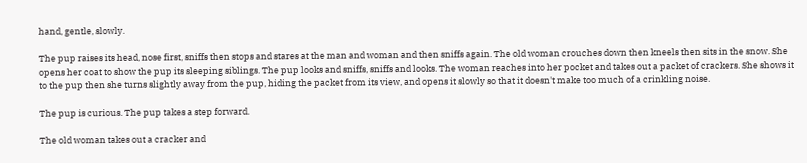hand, gentle, slowly.

The pup raises its head, nose first, sniffs then stops and stares at the man and woman and then sniffs again. The old woman crouches down then kneels then sits in the snow. She opens her coat to show the pup its sleeping siblings. The pup looks and sniffs, sniffs and looks. The woman reaches into her pocket and takes out a packet of crackers. She shows it to the pup then she turns slightly away from the pup, hiding the packet from its view, and opens it slowly so that it doesn't make too much of a crinkling noise.

The pup is curious. The pup takes a step forward.

The old woman takes out a cracker and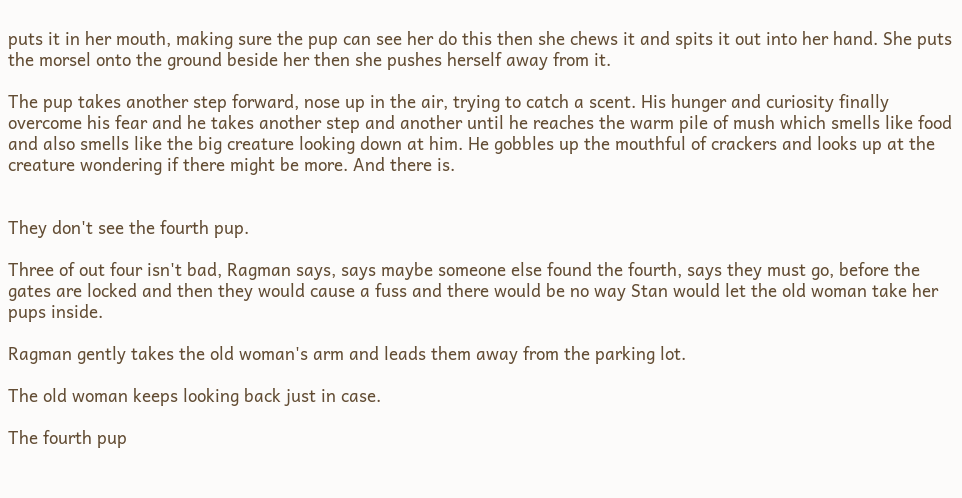puts it in her mouth, making sure the pup can see her do this then she chews it and spits it out into her hand. She puts the morsel onto the ground beside her then she pushes herself away from it.

The pup takes another step forward, nose up in the air, trying to catch a scent. His hunger and curiosity finally overcome his fear and he takes another step and another until he reaches the warm pile of mush which smells like food and also smells like the big creature looking down at him. He gobbles up the mouthful of crackers and looks up at the creature wondering if there might be more. And there is.


They don't see the fourth pup.

Three of out four isn't bad, Ragman says, says maybe someone else found the fourth, says they must go, before the gates are locked and then they would cause a fuss and there would be no way Stan would let the old woman take her pups inside.

Ragman gently takes the old woman's arm and leads them away from the parking lot.

The old woman keeps looking back just in case.

The fourth pup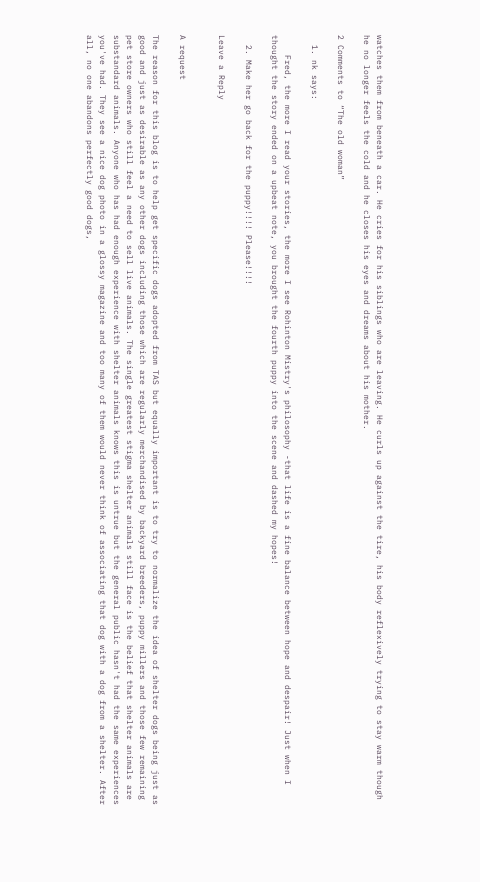watches them from beneath a car. He cries for his siblings who are leaving. He curls up against the tire, his body reflexively trying to stay warm though he no longer feels the cold and he closes his eyes and dreams about his mother.

2 Comments to “The old woman”

  1. nk says:

    Fred, the more I read your stories, the more I see Rohinton Mistry's philosophy -that life is a fine balance between hope and despair! Just when I thought the story ended on a upbeat note, you brought the fourth puppy into the scene and dashed my hopes!

  2. Make her go back for the puppy!!!! Please!!!!

Leave a Reply


A request

The reason for this blog is to help get specific dogs adopted from TAS but equally important is to try to normalize the idea of shelter dogs being just as good and just as desirable as any other dogs including those which are regularly merchandised by backyard breeders, puppy millers and those few remaining pet store owners who still feel a need to sell live animals. The single greatest stigma shelter animals still face is the belief that shelter animals are substandard animals. Anyone who has had enough experience with shelter animals knows this is untrue but the general public hasn't had the same experiences you've had. They see a nice dog photo in a glossy magazine and too many of them would never think of associating that dog with a dog from a shelter. After all, no one abandons perfectly good dogs,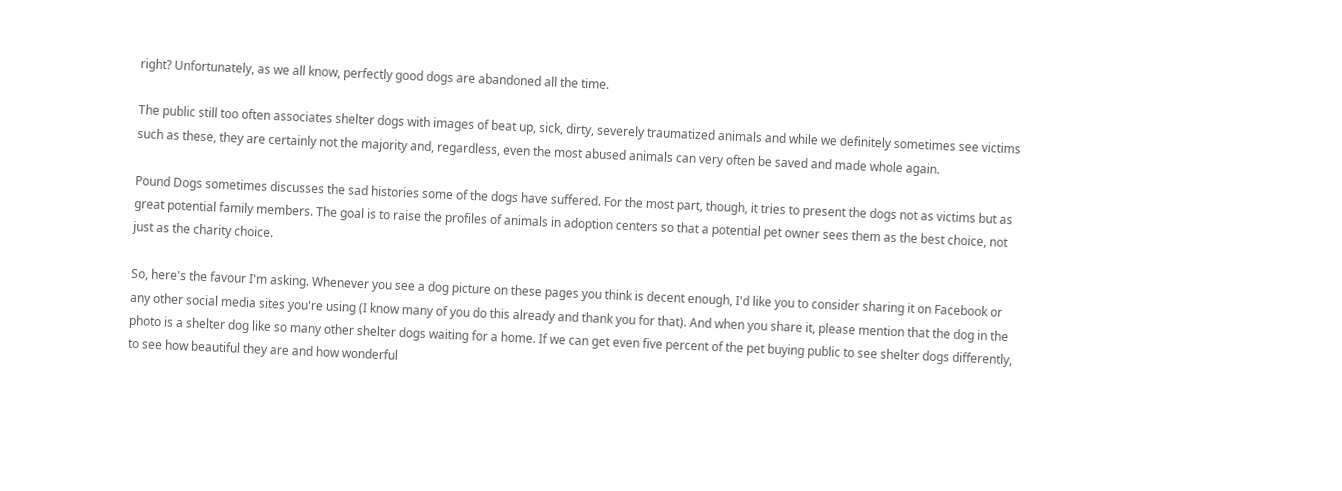right? Unfortunately, as we all know, perfectly good dogs are abandoned all the time.

The public still too often associates shelter dogs with images of beat up, sick, dirty, severely traumatized animals and while we definitely sometimes see victims such as these, they are certainly not the majority and, regardless, even the most abused animals can very often be saved and made whole again.

Pound Dogs sometimes discusses the sad histories some of the dogs have suffered. For the most part, though, it tries to present the dogs not as victims but as great potential family members. The goal is to raise the profiles of animals in adoption centers so that a potential pet owner sees them as the best choice, not just as the charity choice.

So, here's the favour I'm asking. Whenever you see a dog picture on these pages you think is decent enough, I'd like you to consider sharing it on Facebook or any other social media sites you're using (I know many of you do this already and thank you for that). And when you share it, please mention that the dog in the photo is a shelter dog like so many other shelter dogs waiting for a home. If we can get even five percent of the pet buying public to see shelter dogs differently, to see how beautiful they are and how wonderful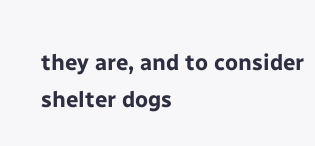they are, and to consider shelter dogs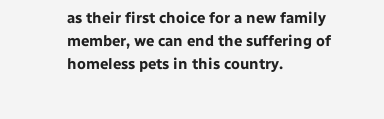as their first choice for a new family member, we can end the suffering of homeless pets in this country.